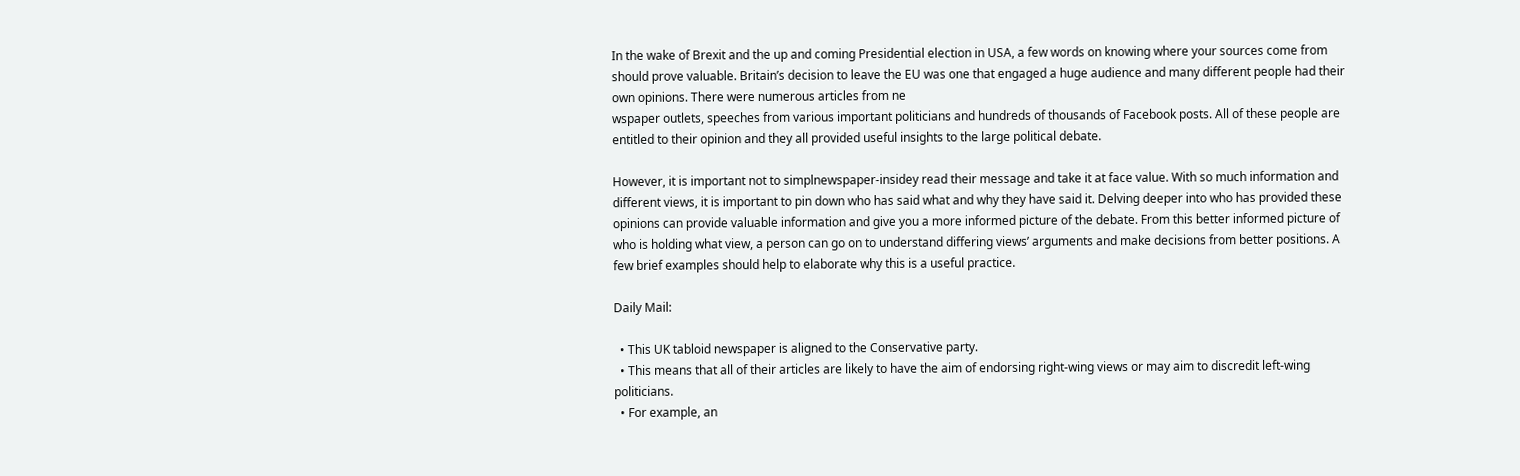In the wake of Brexit and the up and coming Presidential election in USA, a few words on knowing where your sources come from should prove valuable. Britain’s decision to leave the EU was one that engaged a huge audience and many different people had their own opinions. There were numerous articles from ne
wspaper outlets, speeches from various important politicians and hundreds of thousands of Facebook posts. All of these people are entitled to their opinion and they all provided useful insights to the large political debate.

However, it is important not to simplnewspaper-insidey read their message and take it at face value. With so much information and different views, it is important to pin down who has said what and why they have said it. Delving deeper into who has provided these opinions can provide valuable information and give you a more informed picture of the debate. From this better informed picture of who is holding what view, a person can go on to understand differing views’ arguments and make decisions from better positions. A few brief examples should help to elaborate why this is a useful practice.

Daily Mail:

  • This UK tabloid newspaper is aligned to the Conservative party.
  • This means that all of their articles are likely to have the aim of endorsing right-wing views or may aim to discredit left-wing politicians.
  • For example, an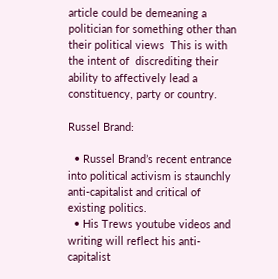article could be demeaning a politician for something other than their political views  This is with the intent of  discrediting their ability to affectively lead a constituency, party or country.

Russel Brand:

  • Russel Brand’s recent entrance into political activism is staunchly anti-capitalist and critical of existing politics.
  • His Trews youtube videos and writing will reflect his anti-capitalist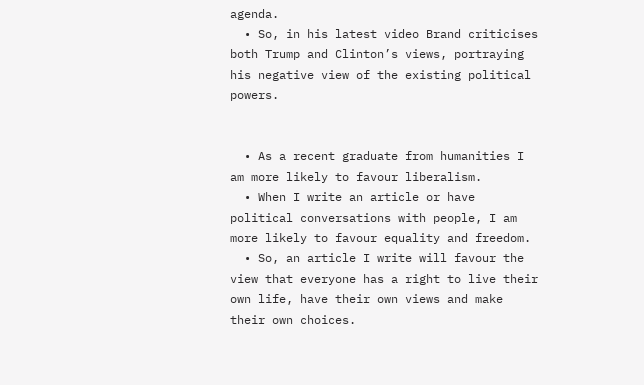agenda.
  • So, in his latest video Brand criticises both Trump and Clinton’s views, portraying his negative view of the existing political powers.


  • As a recent graduate from humanities I am more likely to favour liberalism.
  • When I write an article or have political conversations with people, I am more likely to favour equality and freedom.
  • So, an article I write will favour the view that everyone has a right to live their own life, have their own views and make their own choices.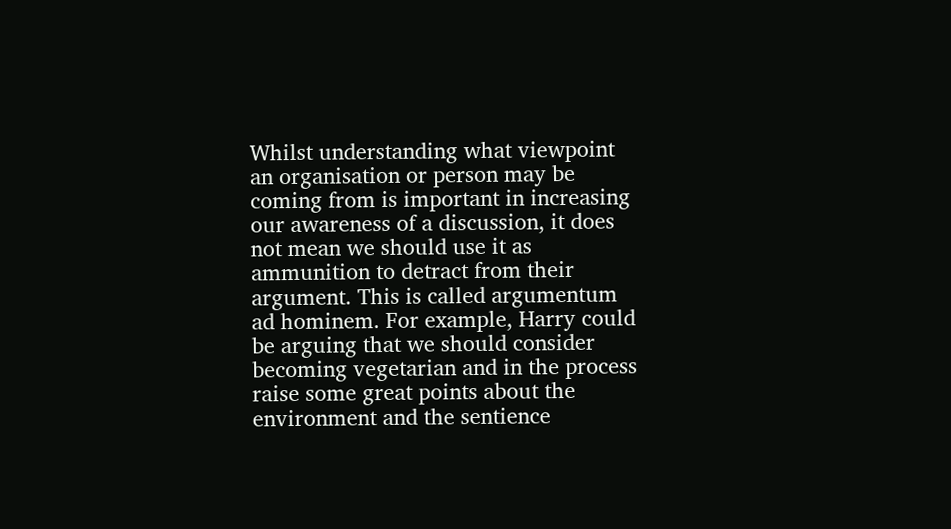Whilst understanding what viewpoint an organisation or person may be coming from is important in increasing our awareness of a discussion, it does not mean we should use it as ammunition to detract from their argument. This is called argumentum ad hominem. For example, Harry could be arguing that we should consider becoming vegetarian and in the process raise some great points about the environment and the sentience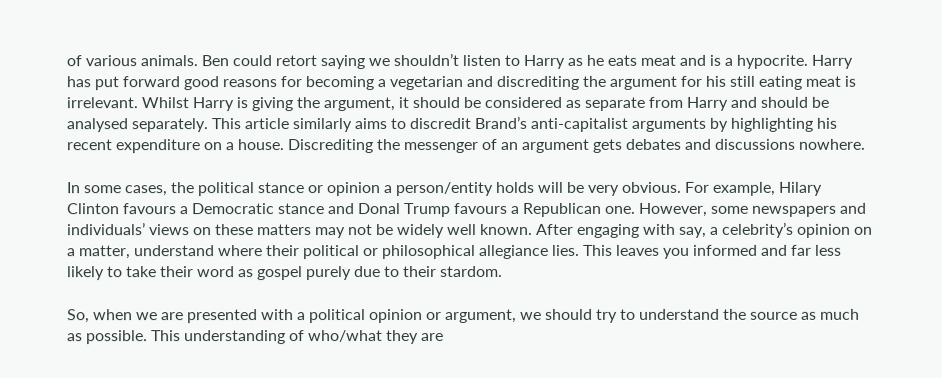of various animals. Ben could retort saying we shouldn’t listen to Harry as he eats meat and is a hypocrite. Harry has put forward good reasons for becoming a vegetarian and discrediting the argument for his still eating meat is irrelevant. Whilst Harry is giving the argument, it should be considered as separate from Harry and should be analysed separately. This article similarly aims to discredit Brand’s anti-capitalist arguments by highlighting his recent expenditure on a house. Discrediting the messenger of an argument gets debates and discussions nowhere.

In some cases, the political stance or opinion a person/entity holds will be very obvious. For example, Hilary Clinton favours a Democratic stance and Donal Trump favours a Republican one. However, some newspapers and individuals’ views on these matters may not be widely well known. After engaging with say, a celebrity’s opinion on a matter, understand where their political or philosophical allegiance lies. This leaves you informed and far less likely to take their word as gospel purely due to their stardom.

So, when we are presented with a political opinion or argument, we should try to understand the source as much as possible. This understanding of who/what they are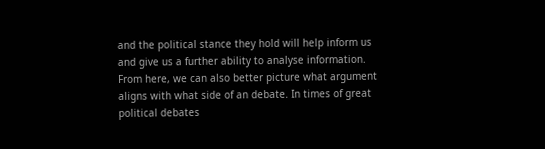and the political stance they hold will help inform us and give us a further ability to analyse information. From here, we can also better picture what argument aligns with what side of an debate. In times of great political debates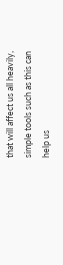that will affect us all heavily, simple tools such as this can help us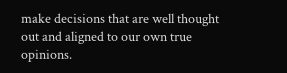make decisions that are well thought out and aligned to our own true opinions.